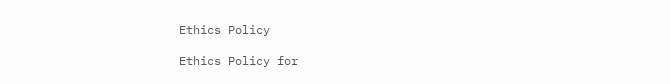Ethics Policy

Ethics Policy for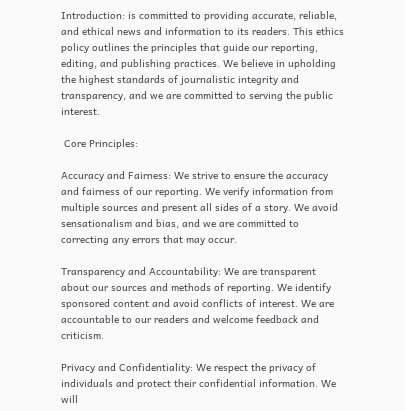Introduction: is committed to providing accurate, reliable, and ethical news and information to its readers. This ethics policy outlines the principles that guide our reporting, editing, and publishing practices. We believe in upholding the highest standards of journalistic integrity and transparency, and we are committed to serving the public interest.

 Core Principles:

Accuracy and Fairness: We strive to ensure the accuracy and fairness of our reporting. We verify information from multiple sources and present all sides of a story. We avoid sensationalism and bias, and we are committed to correcting any errors that may occur.

Transparency and Accountability: We are transparent about our sources and methods of reporting. We identify sponsored content and avoid conflicts of interest. We are accountable to our readers and welcome feedback and criticism.

Privacy and Confidentiality: We respect the privacy of individuals and protect their confidential information. We will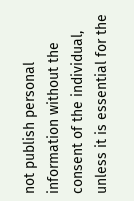not publish personal information without the consent of the individual, unless it is essential for the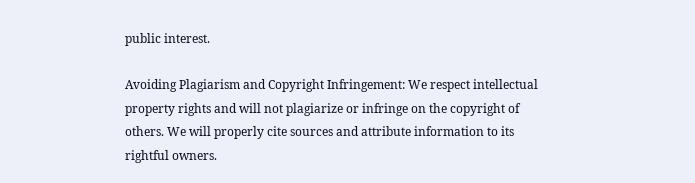public interest.

Avoiding Plagiarism and Copyright Infringement: We respect intellectual property rights and will not plagiarize or infringe on the copyright of others. We will properly cite sources and attribute information to its rightful owners.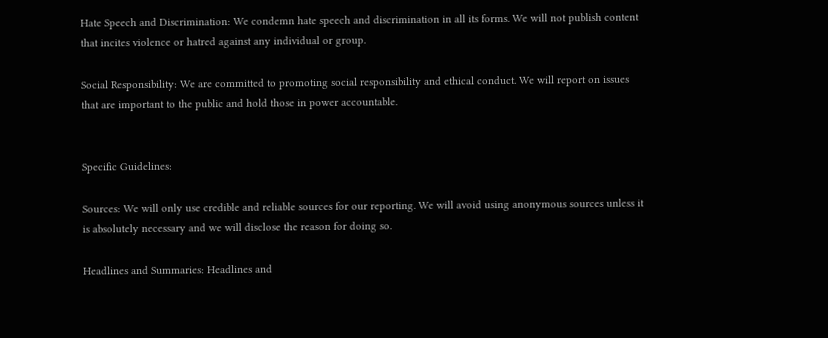Hate Speech and Discrimination: We condemn hate speech and discrimination in all its forms. We will not publish content that incites violence or hatred against any individual or group.

Social Responsibility: We are committed to promoting social responsibility and ethical conduct. We will report on issues that are important to the public and hold those in power accountable.


Specific Guidelines:

Sources: We will only use credible and reliable sources for our reporting. We will avoid using anonymous sources unless it is absolutely necessary and we will disclose the reason for doing so.

Headlines and Summaries: Headlines and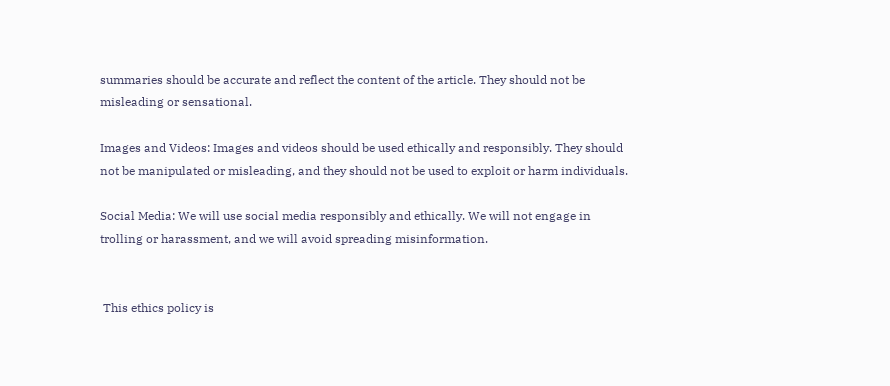summaries should be accurate and reflect the content of the article. They should not be misleading or sensational.

Images and Videos: Images and videos should be used ethically and responsibly. They should not be manipulated or misleading, and they should not be used to exploit or harm individuals.

Social Media: We will use social media responsibly and ethically. We will not engage in trolling or harassment, and we will avoid spreading misinformation.


 This ethics policy is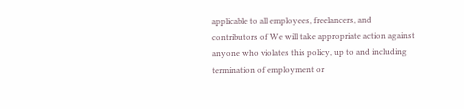applicable to all employees, freelancers, and contributors of We will take appropriate action against anyone who violates this policy, up to and including termination of employment or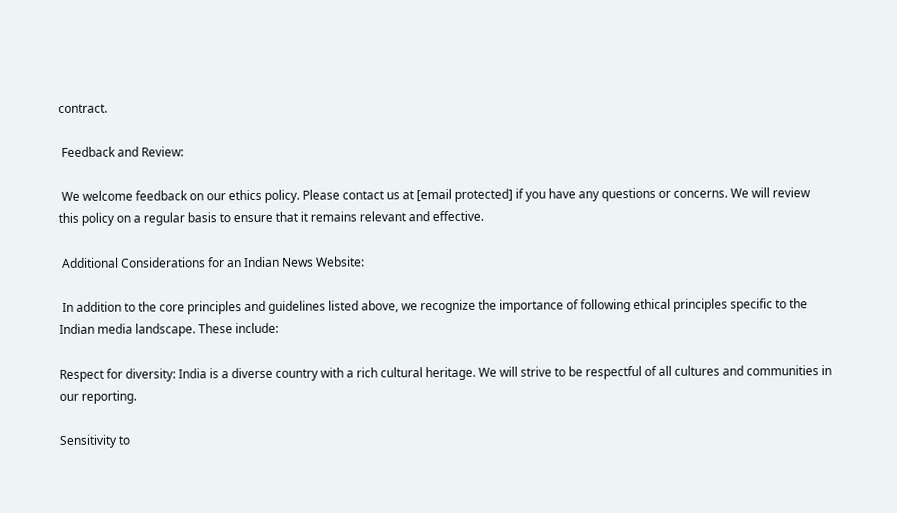contract.

 Feedback and Review:

 We welcome feedback on our ethics policy. Please contact us at [email protected] if you have any questions or concerns. We will review this policy on a regular basis to ensure that it remains relevant and effective.

 Additional Considerations for an Indian News Website:

 In addition to the core principles and guidelines listed above, we recognize the importance of following ethical principles specific to the Indian media landscape. These include:

Respect for diversity: India is a diverse country with a rich cultural heritage. We will strive to be respectful of all cultures and communities in our reporting.

Sensitivity to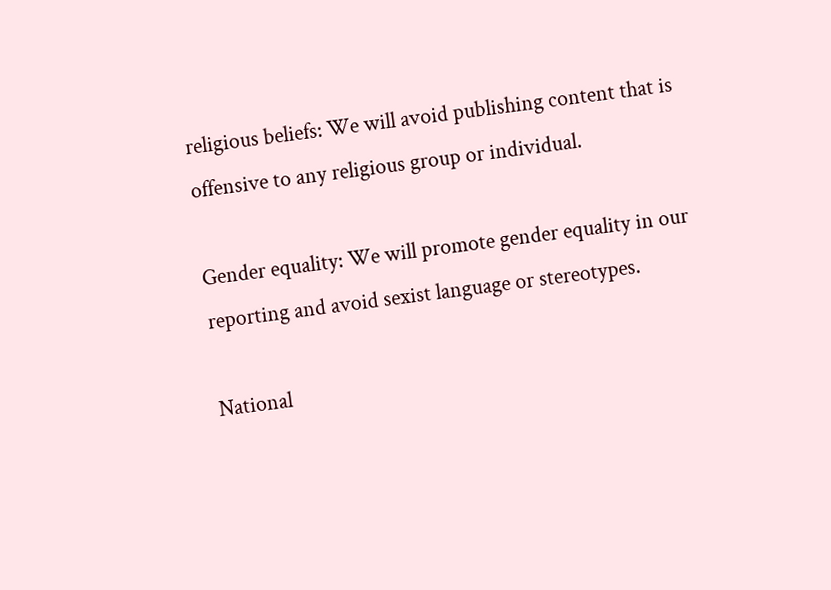religious beliefs: We will avoid publishing content that is offensive to any religious group or individual.

Gender equality: We will promote gender equality in our reporting and avoid sexist language or stereotypes.

National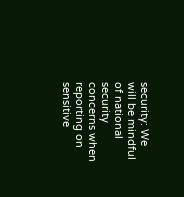security: We will be mindful of national security concerns when reporting on sensitive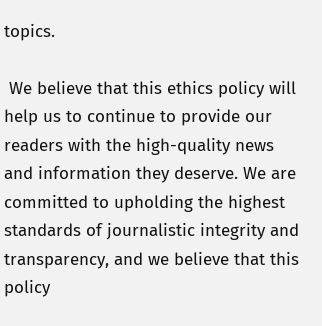topics.

 We believe that this ethics policy will help us to continue to provide our readers with the high-quality news and information they deserve. We are committed to upholding the highest standards of journalistic integrity and transparency, and we believe that this policy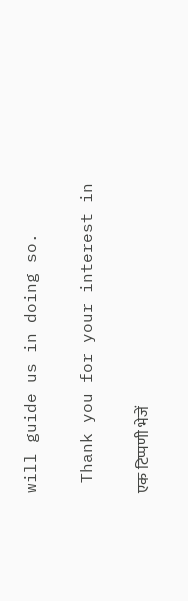will guide us in doing so.

 Thank you for your interest in

एक टिप्पणी भेजें